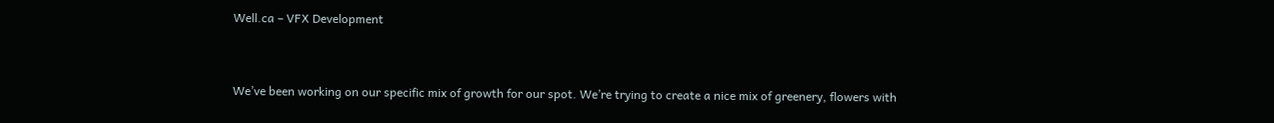Well.ca – VFX Development


We’ve been working on our specific mix of growth for our spot. We’re trying to create a nice mix of greenery, flowers with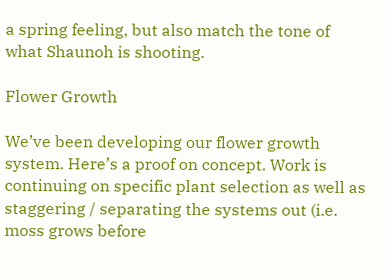a spring feeling, but also match the tone of what Shaunoh is shooting.

Flower Growth

We’ve been developing our flower growth system. Here’s a proof on concept. Work is continuing on specific plant selection as well as staggering / separating the systems out (i.e. moss grows before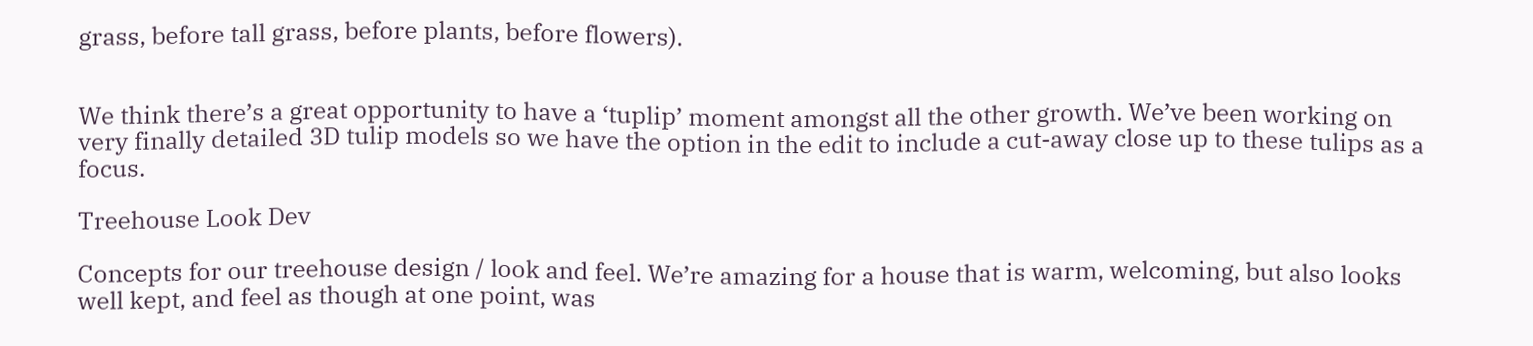grass, before tall grass, before plants, before flowers).


We think there’s a great opportunity to have a ‘tuplip’ moment amongst all the other growth. We’ve been working on very finally detailed 3D tulip models so we have the option in the edit to include a cut-away close up to these tulips as a focus.

Treehouse Look Dev

Concepts for our treehouse design / look and feel. We’re amazing for a house that is warm, welcoming, but also looks well kept, and feel as though at one point, was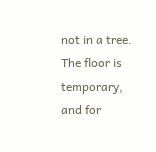not in a tree. The floor is temporary, and for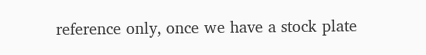reference only, once we have a stock plate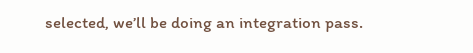selected, we’ll be doing an integration pass.